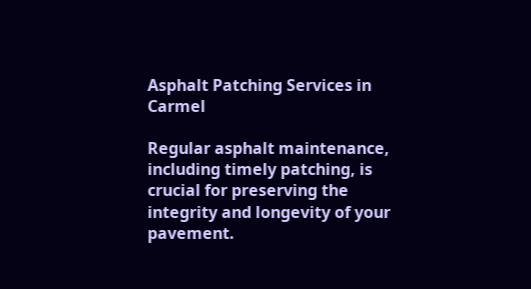Asphalt Patching Services in Carmel

Regular asphalt maintenance, including timely patching, is crucial for preserving the integrity and longevity of your pavement.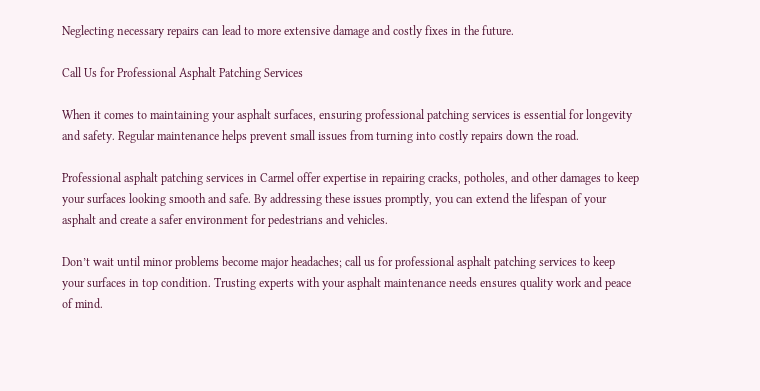Neglecting necessary repairs can lead to more extensive damage and costly fixes in the future.

Call Us for Professional Asphalt Patching Services

When it comes to maintaining your asphalt surfaces, ensuring professional patching services is essential for longevity and safety. Regular maintenance helps prevent small issues from turning into costly repairs down the road.

Professional asphalt patching services in Carmel offer expertise in repairing cracks, potholes, and other damages to keep your surfaces looking smooth and safe. By addressing these issues promptly, you can extend the lifespan of your asphalt and create a safer environment for pedestrians and vehicles.

Don’t wait until minor problems become major headaches; call us for professional asphalt patching services to keep your surfaces in top condition. Trusting experts with your asphalt maintenance needs ensures quality work and peace of mind.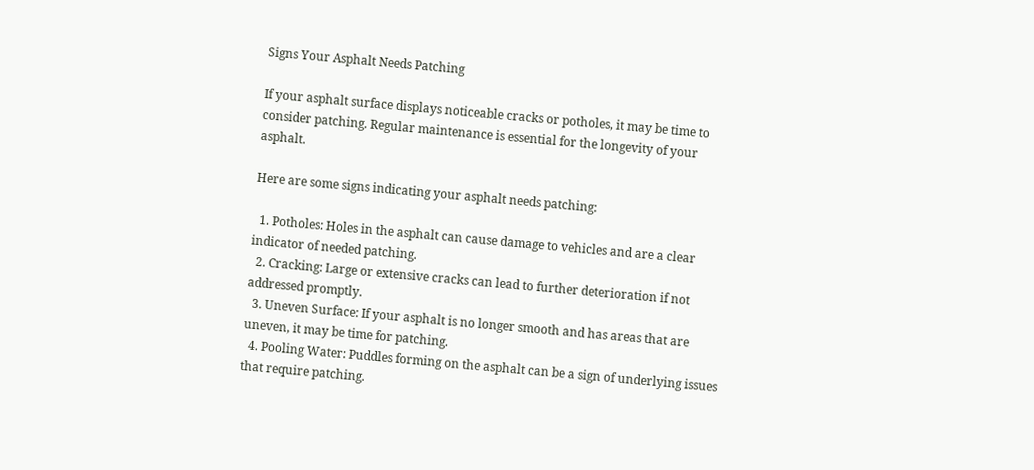Signs Your Asphalt Needs Patching

If your asphalt surface displays noticeable cracks or potholes, it may be time to consider patching. Regular maintenance is essential for the longevity of your asphalt.

Here are some signs indicating your asphalt needs patching:

  1. Potholes: Holes in the asphalt can cause damage to vehicles and are a clear indicator of needed patching.
  2. Cracking: Large or extensive cracks can lead to further deterioration if not addressed promptly.
  3. Uneven Surface: If your asphalt is no longer smooth and has areas that are uneven, it may be time for patching.
  4. Pooling Water: Puddles forming on the asphalt can be a sign of underlying issues that require patching.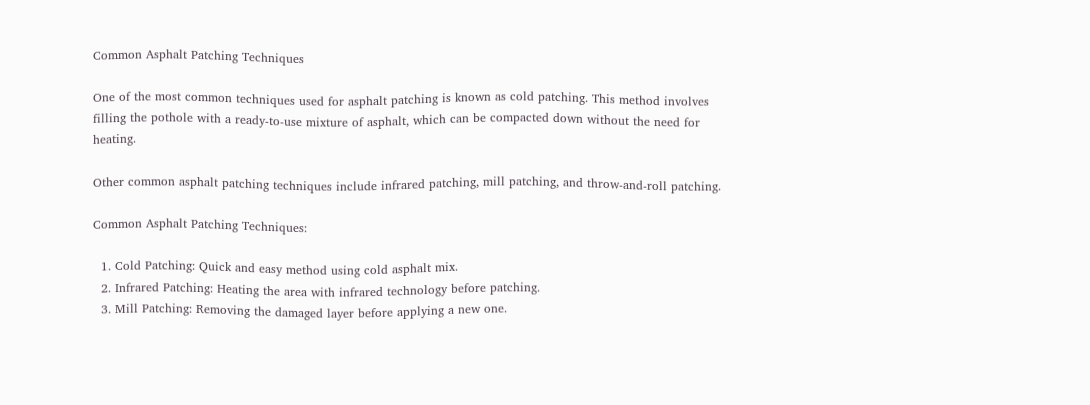Common Asphalt Patching Techniques

One of the most common techniques used for asphalt patching is known as cold patching. This method involves filling the pothole with a ready-to-use mixture of asphalt, which can be compacted down without the need for heating.

Other common asphalt patching techniques include infrared patching, mill patching, and throw-and-roll patching.

Common Asphalt Patching Techniques:

  1. Cold Patching: Quick and easy method using cold asphalt mix.
  2. Infrared Patching: Heating the area with infrared technology before patching.
  3. Mill Patching: Removing the damaged layer before applying a new one.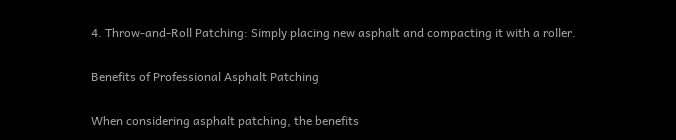4. Throw-and-Roll Patching: Simply placing new asphalt and compacting it with a roller.

Benefits of Professional Asphalt Patching

When considering asphalt patching, the benefits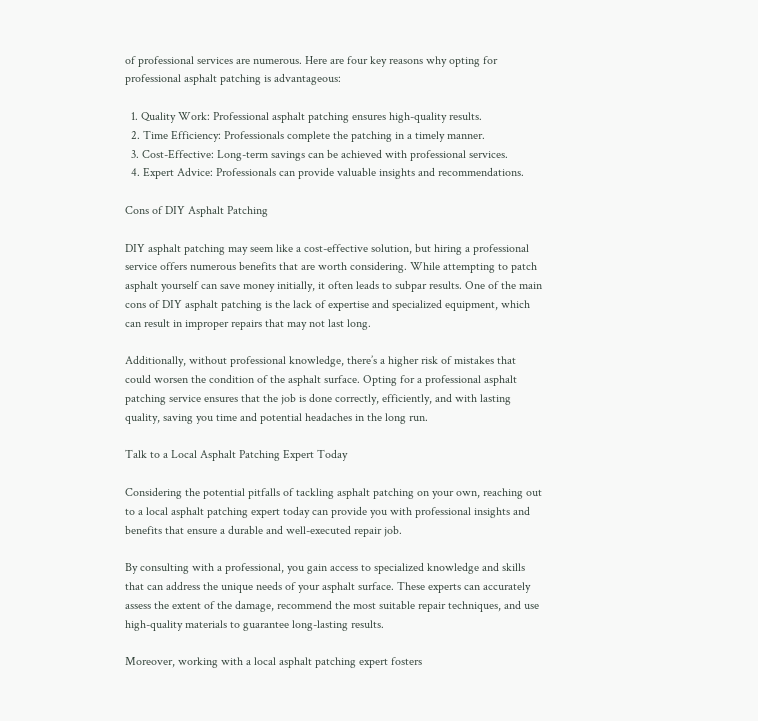of professional services are numerous. Here are four key reasons why opting for professional asphalt patching is advantageous:

  1. Quality Work: Professional asphalt patching ensures high-quality results.
  2. Time Efficiency: Professionals complete the patching in a timely manner.
  3. Cost-Effective: Long-term savings can be achieved with professional services.
  4. Expert Advice: Professionals can provide valuable insights and recommendations.

Cons of DIY Asphalt Patching

DIY asphalt patching may seem like a cost-effective solution, but hiring a professional service offers numerous benefits that are worth considering. While attempting to patch asphalt yourself can save money initially, it often leads to subpar results. One of the main cons of DIY asphalt patching is the lack of expertise and specialized equipment, which can result in improper repairs that may not last long.

Additionally, without professional knowledge, there’s a higher risk of mistakes that could worsen the condition of the asphalt surface. Opting for a professional asphalt patching service ensures that the job is done correctly, efficiently, and with lasting quality, saving you time and potential headaches in the long run.

Talk to a Local Asphalt Patching Expert Today

Considering the potential pitfalls of tackling asphalt patching on your own, reaching out to a local asphalt patching expert today can provide you with professional insights and benefits that ensure a durable and well-executed repair job.

By consulting with a professional, you gain access to specialized knowledge and skills that can address the unique needs of your asphalt surface. These experts can accurately assess the extent of the damage, recommend the most suitable repair techniques, and use high-quality materials to guarantee long-lasting results.

Moreover, working with a local asphalt patching expert fosters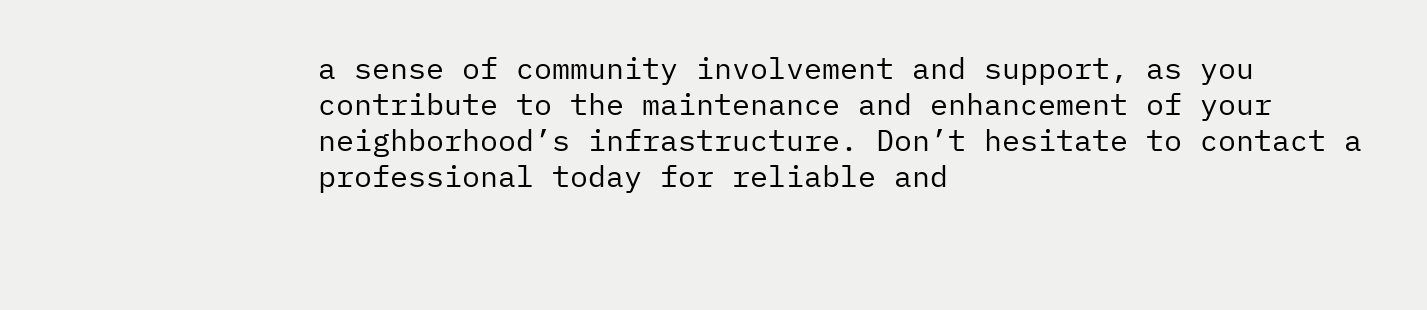a sense of community involvement and support, as you contribute to the maintenance and enhancement of your neighborhood’s infrastructure. Don’t hesitate to contact a professional today for reliable and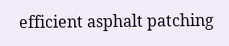efficient asphalt patching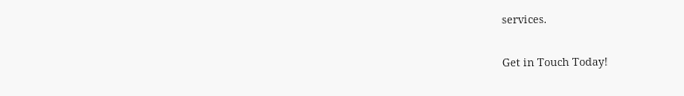services.

Get in Touch Today!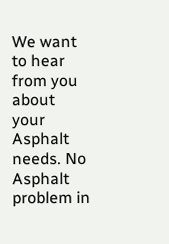We want to hear from you about your Asphalt needs. No Asphalt problem in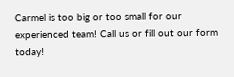Carmel is too big or too small for our experienced team! Call us or fill out our form today!